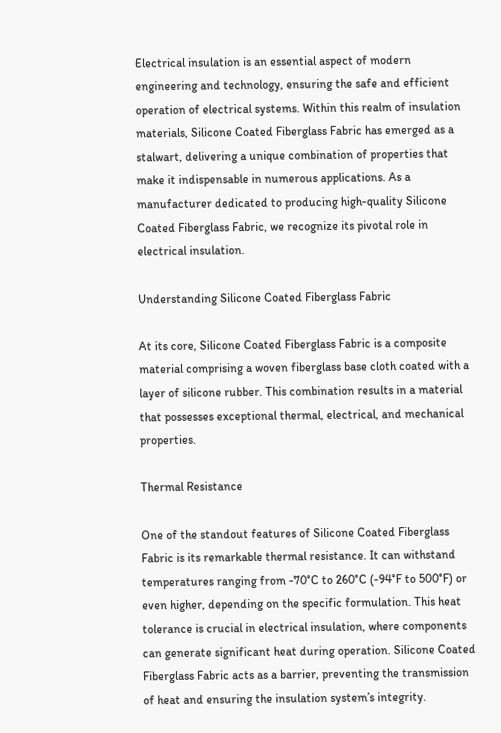Electrical insulation is an essential aspect of modern engineering and technology, ensuring the safe and efficient operation of electrical systems. Within this realm of insulation materials, Silicone Coated Fiberglass Fabric has emerged as a stalwart, delivering a unique combination of properties that make it indispensable in numerous applications. As a manufacturer dedicated to producing high-quality Silicone Coated Fiberglass Fabric, we recognize its pivotal role in electrical insulation.

Understanding Silicone Coated Fiberglass Fabric

At its core, Silicone Coated Fiberglass Fabric is a composite material comprising a woven fiberglass base cloth coated with a layer of silicone rubber. This combination results in a material that possesses exceptional thermal, electrical, and mechanical properties.

Thermal Resistance

One of the standout features of Silicone Coated Fiberglass Fabric is its remarkable thermal resistance. It can withstand temperatures ranging from -70°C to 260°C (-94°F to 500°F) or even higher, depending on the specific formulation. This heat tolerance is crucial in electrical insulation, where components can generate significant heat during operation. Silicone Coated Fiberglass Fabric acts as a barrier, preventing the transmission of heat and ensuring the insulation system’s integrity.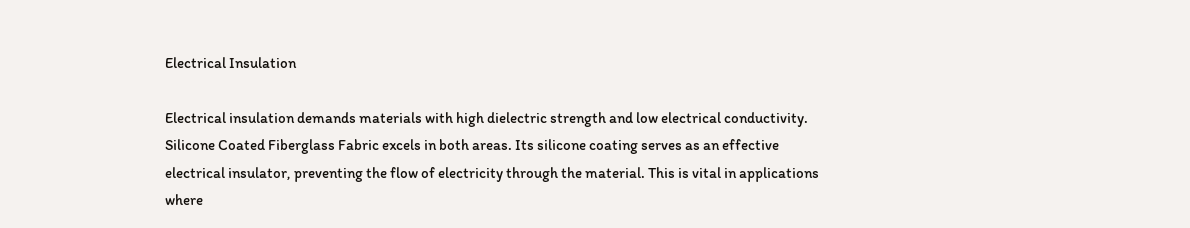Electrical Insulation

Electrical insulation demands materials with high dielectric strength and low electrical conductivity. Silicone Coated Fiberglass Fabric excels in both areas. Its silicone coating serves as an effective electrical insulator, preventing the flow of electricity through the material. This is vital in applications where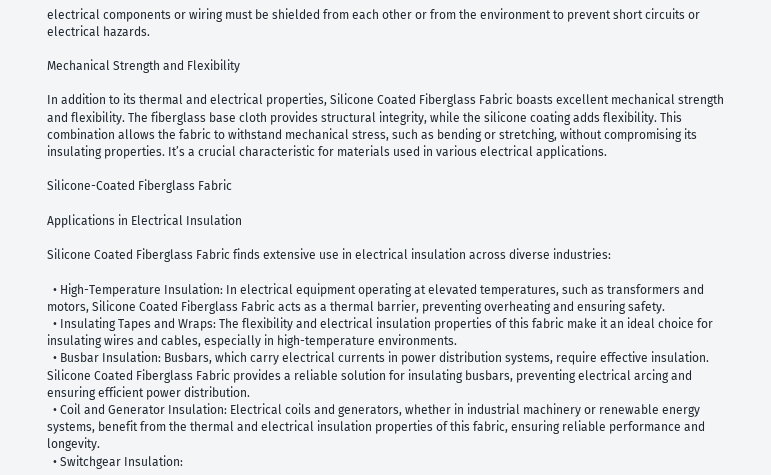electrical components or wiring must be shielded from each other or from the environment to prevent short circuits or electrical hazards.

Mechanical Strength and Flexibility

In addition to its thermal and electrical properties, Silicone Coated Fiberglass Fabric boasts excellent mechanical strength and flexibility. The fiberglass base cloth provides structural integrity, while the silicone coating adds flexibility. This combination allows the fabric to withstand mechanical stress, such as bending or stretching, without compromising its insulating properties. It’s a crucial characteristic for materials used in various electrical applications.

Silicone-Coated Fiberglass Fabric

Applications in Electrical Insulation

Silicone Coated Fiberglass Fabric finds extensive use in electrical insulation across diverse industries:

  • High-Temperature Insulation: In electrical equipment operating at elevated temperatures, such as transformers and motors, Silicone Coated Fiberglass Fabric acts as a thermal barrier, preventing overheating and ensuring safety.
  • Insulating Tapes and Wraps: The flexibility and electrical insulation properties of this fabric make it an ideal choice for insulating wires and cables, especially in high-temperature environments.
  • Busbar Insulation: Busbars, which carry electrical currents in power distribution systems, require effective insulation. Silicone Coated Fiberglass Fabric provides a reliable solution for insulating busbars, preventing electrical arcing and ensuring efficient power distribution.
  • Coil and Generator Insulation: Electrical coils and generators, whether in industrial machinery or renewable energy systems, benefit from the thermal and electrical insulation properties of this fabric, ensuring reliable performance and longevity.
  • Switchgear Insulation: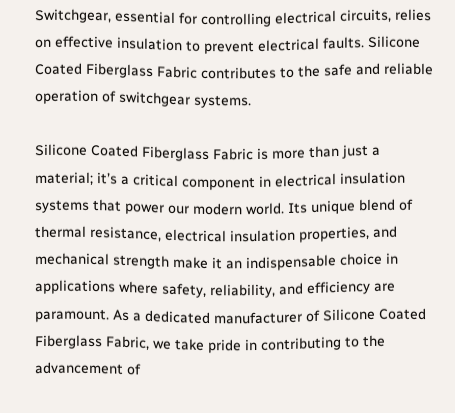Switchgear, essential for controlling electrical circuits, relies on effective insulation to prevent electrical faults. Silicone Coated Fiberglass Fabric contributes to the safe and reliable operation of switchgear systems.

Silicone Coated Fiberglass Fabric is more than just a material; it’s a critical component in electrical insulation systems that power our modern world. Its unique blend of thermal resistance, electrical insulation properties, and mechanical strength make it an indispensable choice in applications where safety, reliability, and efficiency are paramount. As a dedicated manufacturer of Silicone Coated Fiberglass Fabric, we take pride in contributing to the advancement of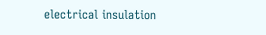electrical insulation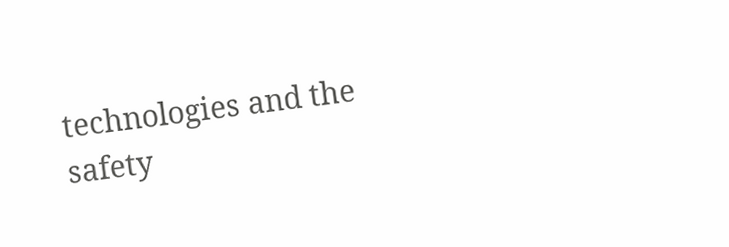technologies and the safety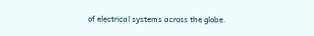of electrical systems across the globe.